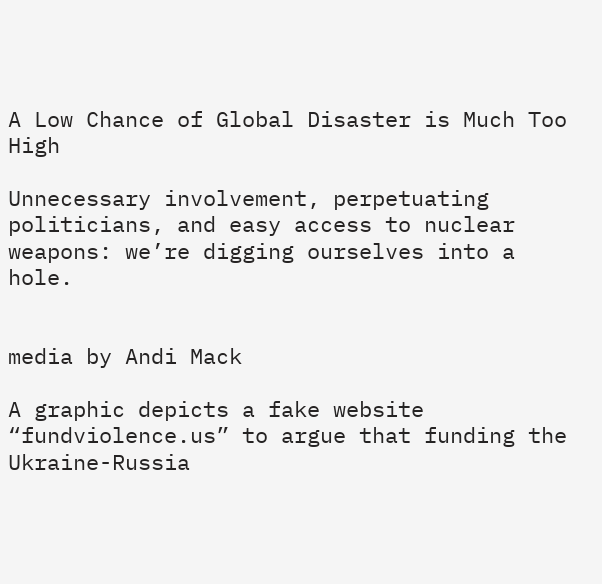A Low Chance of Global Disaster is Much Too High

Unnecessary involvement, perpetuating politicians, and easy access to nuclear weapons: we’re digging ourselves into a hole.


media by Andi Mack

A graphic depicts a fake website “fundviolence.us” to argue that funding the Ukraine-Russia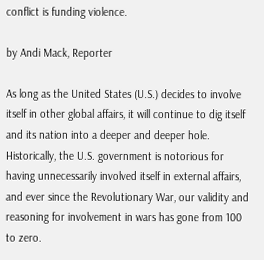conflict is funding violence.

by Andi Mack, Reporter

As long as the United States (U.S.) decides to involve itself in other global affairs, it will continue to dig itself and its nation into a deeper and deeper hole. Historically, the U.S. government is notorious for having unnecessarily involved itself in external affairs, and ever since the Revolutionary War, our validity and reasoning for involvement in wars has gone from 100 to zero.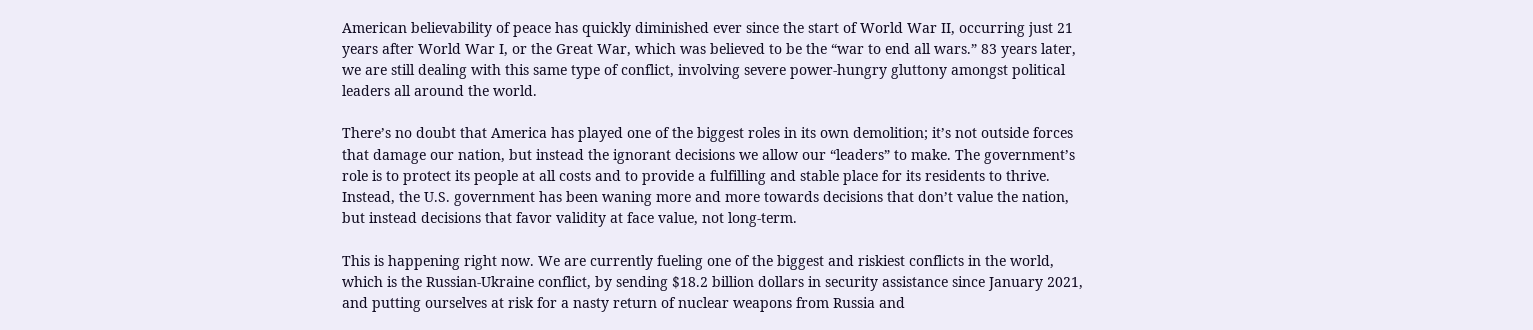American believability of peace has quickly diminished ever since the start of World War II, occurring just 21 years after World War I, or the Great War, which was believed to be the “war to end all wars.” 83 years later, we are still dealing with this same type of conflict, involving severe power-hungry gluttony amongst political leaders all around the world.

There’s no doubt that America has played one of the biggest roles in its own demolition; it’s not outside forces that damage our nation, but instead the ignorant decisions we allow our “leaders” to make. The government’s role is to protect its people at all costs and to provide a fulfilling and stable place for its residents to thrive. Instead, the U.S. government has been waning more and more towards decisions that don’t value the nation, but instead decisions that favor validity at face value, not long-term.

This is happening right now. We are currently fueling one of the biggest and riskiest conflicts in the world, which is the Russian-Ukraine conflict, by sending $18.2 billion dollars in security assistance since January 2021, and putting ourselves at risk for a nasty return of nuclear weapons from Russia and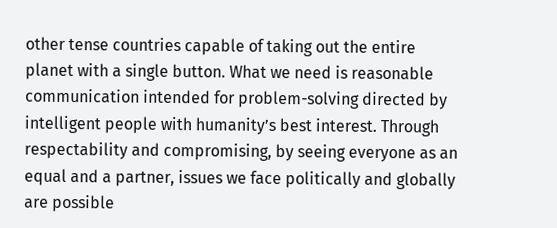other tense countries capable of taking out the entire planet with a single button. What we need is reasonable communication intended for problem-solving directed by intelligent people with humanity’s best interest. Through respectability and compromising, by seeing everyone as an equal and a partner, issues we face politically and globally are possible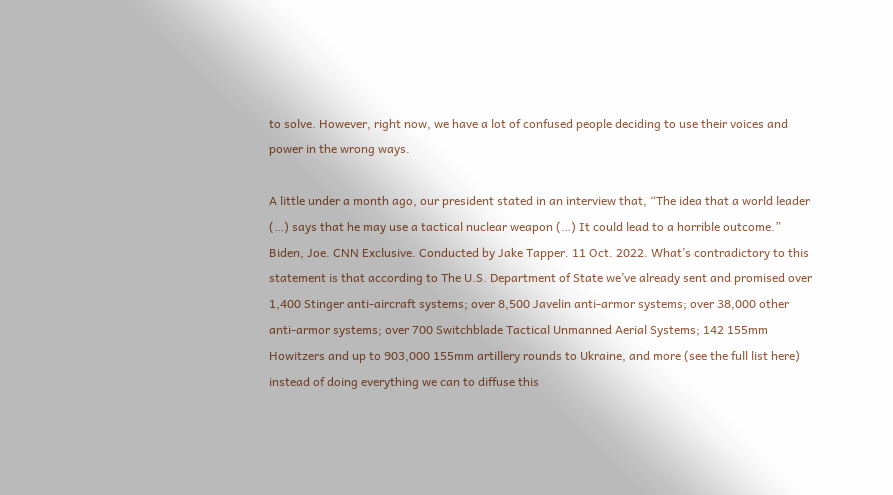to solve. However, right now, we have a lot of confused people deciding to use their voices and power in the wrong ways.

A little under a month ago, our president stated in an interview that, “The idea that a world leader (…) says that he may use a tactical nuclear weapon (…) It could lead to a horrible outcome.” Biden, Joe. CNN Exclusive. Conducted by Jake Tapper. 11 Oct. 2022. What’s contradictory to this statement is that according to The U.S. Department of State we’ve already sent and promised over 1,400 Stinger anti-aircraft systems; over 8,500 Javelin anti-armor systems; over 38,000 other anti-armor systems; over 700 Switchblade Tactical Unmanned Aerial Systems; 142 155mm Howitzers and up to 903,000 155mm artillery rounds to Ukraine, and more (see the full list here) instead of doing everything we can to diffuse this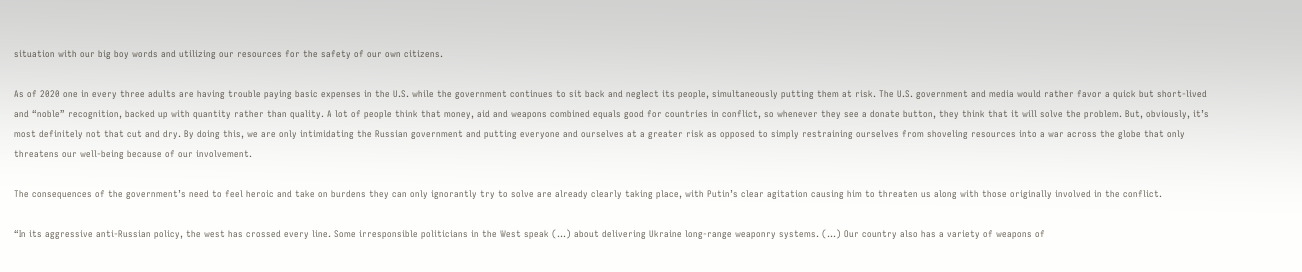situation with our big boy words and utilizing our resources for the safety of our own citizens.

As of 2020 one in every three adults are having trouble paying basic expenses in the U.S. while the government continues to sit back and neglect its people, simultaneously putting them at risk. The U.S. government and media would rather favor a quick but short-lived and “noble” recognition, backed up with quantity rather than quality. A lot of people think that money, aid and weapons combined equals good for countries in conflict, so whenever they see a donate button, they think that it will solve the problem. But, obviously, it’s most definitely not that cut and dry. By doing this, we are only intimidating the Russian government and putting everyone and ourselves at a greater risk as opposed to simply restraining ourselves from shoveling resources into a war across the globe that only threatens our well-being because of our involvement.

The consequences of the government’s need to feel heroic and take on burdens they can only ignorantly try to solve are already clearly taking place, with Putin’s clear agitation causing him to threaten us along with those originally involved in the conflict.

“In its aggressive anti-Russian policy, the west has crossed every line. Some irresponsible politicians in the West speak (…) about delivering Ukraine long-range weaponry systems. (…) Our country also has a variety of weapons of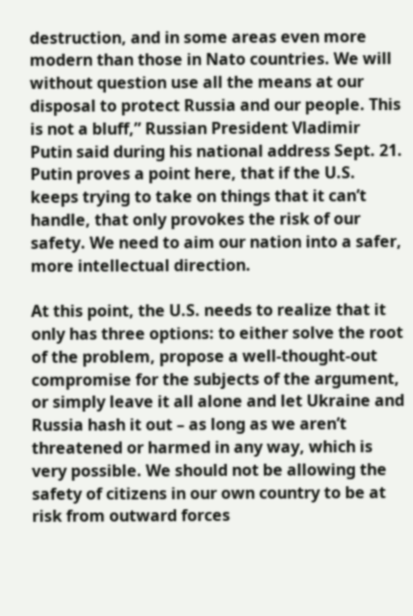destruction, and in some areas even more modern than those in Nato countries. We will without question use all the means at our disposal to protect Russia and our people. This is not a bluff,” Russian President Vladimir Putin said during his national address Sept. 21. Putin proves a point here, that if the U.S. keeps trying to take on things that it can’t handle, that only provokes the risk of our safety. We need to aim our nation into a safer, more intellectual direction.

At this point, the U.S. needs to realize that it only has three options: to either solve the root of the problem, propose a well-thought-out compromise for the subjects of the argument, or simply leave it all alone and let Ukraine and Russia hash it out – as long as we aren’t threatened or harmed in any way, which is very possible. We should not be allowing the safety of citizens in our own country to be at risk from outward forces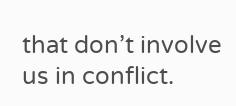that don’t involve us in conflict.